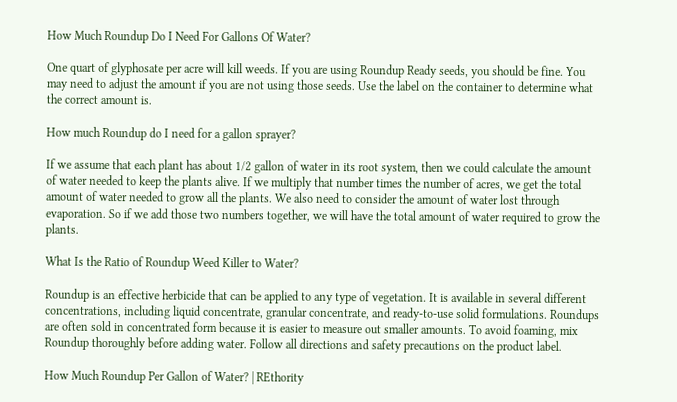How Much Roundup Do I Need For Gallons Of Water?

One quart of glyphosate per acre will kill weeds. If you are using Roundup Ready seeds, you should be fine. You may need to adjust the amount if you are not using those seeds. Use the label on the container to determine what the correct amount is.

How much Roundup do I need for a gallon sprayer?

If we assume that each plant has about 1/2 gallon of water in its root system, then we could calculate the amount of water needed to keep the plants alive. If we multiply that number times the number of acres, we get the total amount of water needed to grow all the plants. We also need to consider the amount of water lost through evaporation. So if we add those two numbers together, we will have the total amount of water required to grow the plants.

What Is the Ratio of Roundup Weed Killer to Water?

Roundup is an effective herbicide that can be applied to any type of vegetation. It is available in several different concentrations, including liquid concentrate, granular concentrate, and ready-to-use solid formulations. Roundups are often sold in concentrated form because it is easier to measure out smaller amounts. To avoid foaming, mix Roundup thoroughly before adding water. Follow all directions and safety precautions on the product label.

How Much Roundup Per Gallon of Water? | REthority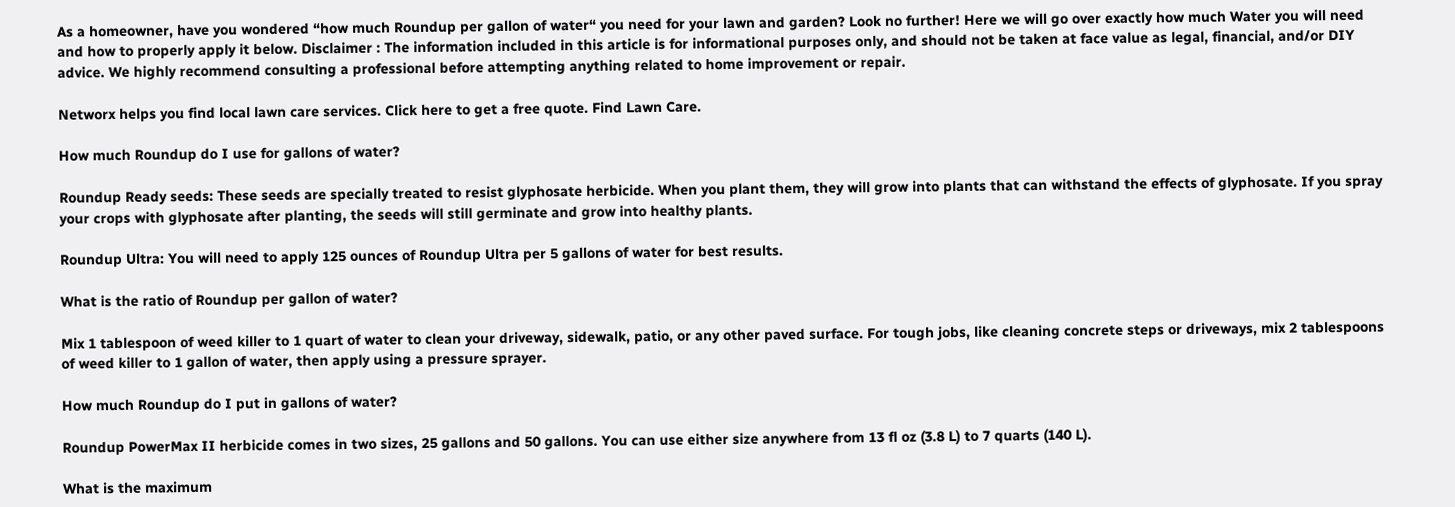As a homeowner, have you wondered “how much Roundup per gallon of water“ you need for your lawn and garden? Look no further! Here we will go over exactly how much Water you will need and how to properly apply it below. Disclaimer : The information included in this article is for informational purposes only, and should not be taken at face value as legal, financial, and/or DIY advice. We highly recommend consulting a professional before attempting anything related to home improvement or repair.

Networx helps you find local lawn care services. Click here to get a free quote. Find Lawn Care.

How much Roundup do I use for gallons of water?

Roundup Ready seeds: These seeds are specially treated to resist glyphosate herbicide. When you plant them, they will grow into plants that can withstand the effects of glyphosate. If you spray your crops with glyphosate after planting, the seeds will still germinate and grow into healthy plants.

Roundup Ultra: You will need to apply 125 ounces of Roundup Ultra per 5 gallons of water for best results.

What is the ratio of Roundup per gallon of water?

Mix 1 tablespoon of weed killer to 1 quart of water to clean your driveway, sidewalk, patio, or any other paved surface. For tough jobs, like cleaning concrete steps or driveways, mix 2 tablespoons of weed killer to 1 gallon of water, then apply using a pressure sprayer.

How much Roundup do I put in gallons of water?

Roundup PowerMax II herbicide comes in two sizes, 25 gallons and 50 gallons. You can use either size anywhere from 13 fl oz (3.8 L) to 7 quarts (140 L).

What is the maximum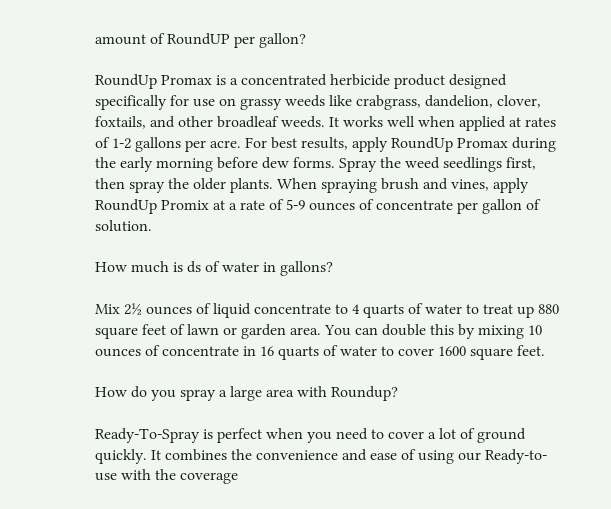amount of RoundUP per gallon?

RoundUp Promax is a concentrated herbicide product designed specifically for use on grassy weeds like crabgrass, dandelion, clover, foxtails, and other broadleaf weeds. It works well when applied at rates of 1-2 gallons per acre. For best results, apply RoundUp Promax during the early morning before dew forms. Spray the weed seedlings first, then spray the older plants. When spraying brush and vines, apply RoundUp Promix at a rate of 5-9 ounces of concentrate per gallon of solution.

How much is ds of water in gallons?

Mix 2½ ounces of liquid concentrate to 4 quarts of water to treat up 880 square feet of lawn or garden area. You can double this by mixing 10 ounces of concentrate in 16 quarts of water to cover 1600 square feet.

How do you spray a large area with Roundup?

Ready-To-Spray is perfect when you need to cover a lot of ground quickly. It combines the convenience and ease of using our Ready-to-use with the coverage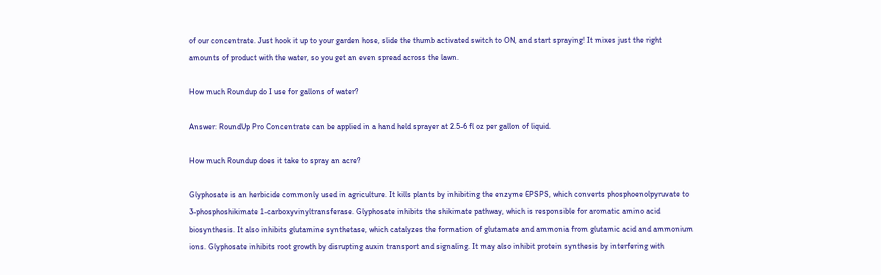of our concentrate. Just hook it up to your garden hose, slide the thumb activated switch to ON, and start spraying! It mixes just the right amounts of product with the water, so you get an even spread across the lawn.

How much Roundup do I use for gallons of water?

Answer: RoundUp Pro Concentrate can be applied in a hand held sprayer at 2.5-6 fl oz per gallon of liquid.

How much Roundup does it take to spray an acre?

Glyphosate is an herbicide commonly used in agriculture. It kills plants by inhibiting the enzyme EPSPS, which converts phosphoenolpyruvate to 3-phosphoshikimate 1-carboxyvinyltransferase. Glyphosate inhibits the shikimate pathway, which is responsible for aromatic amino acid biosynthesis. It also inhibits glutamine synthetase, which catalyzes the formation of glutamate and ammonia from glutamic acid and ammonium ions. Glyphosate inhibits root growth by disrupting auxin transport and signaling. It may also inhibit protein synthesis by interfering with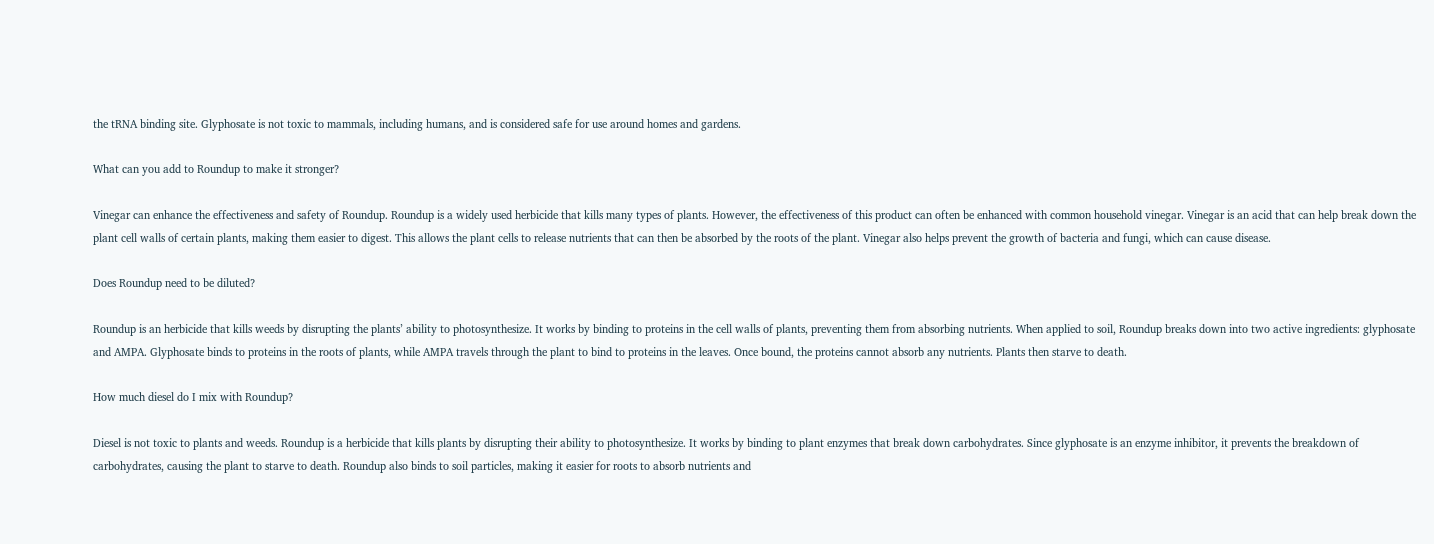the tRNA binding site. Glyphosate is not toxic to mammals, including humans, and is considered safe for use around homes and gardens.

What can you add to Roundup to make it stronger?

Vinegar can enhance the effectiveness and safety of Roundup. Roundup is a widely used herbicide that kills many types of plants. However, the effectiveness of this product can often be enhanced with common household vinegar. Vinegar is an acid that can help break down the plant cell walls of certain plants, making them easier to digest. This allows the plant cells to release nutrients that can then be absorbed by the roots of the plant. Vinegar also helps prevent the growth of bacteria and fungi, which can cause disease.

Does Roundup need to be diluted?

Roundup is an herbicide that kills weeds by disrupting the plants’ ability to photosynthesize. It works by binding to proteins in the cell walls of plants, preventing them from absorbing nutrients. When applied to soil, Roundup breaks down into two active ingredients: glyphosate and AMPA. Glyphosate binds to proteins in the roots of plants, while AMPA travels through the plant to bind to proteins in the leaves. Once bound, the proteins cannot absorb any nutrients. Plants then starve to death.

How much diesel do I mix with Roundup?

Diesel is not toxic to plants and weeds. Roundup is a herbicide that kills plants by disrupting their ability to photosynthesize. It works by binding to plant enzymes that break down carbohydrates. Since glyphosate is an enzyme inhibitor, it prevents the breakdown of carbohydrates, causing the plant to starve to death. Roundup also binds to soil particles, making it easier for roots to absorb nutrients and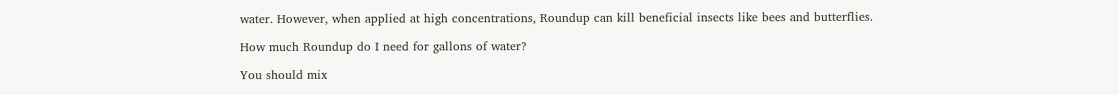water. However, when applied at high concentrations, Roundup can kill beneficial insects like bees and butterflies.

How much Roundup do I need for gallons of water?

You should mix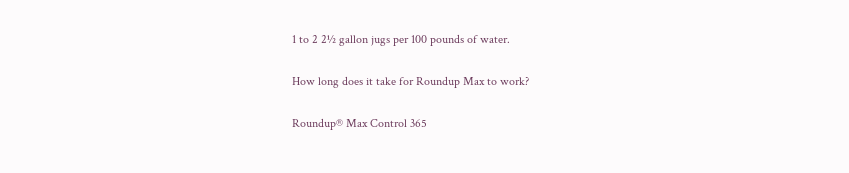1 to 2 2½ gallon jugs per 100 pounds of water.

How long does it take for Roundup Max to work?

Roundup® Max Control 365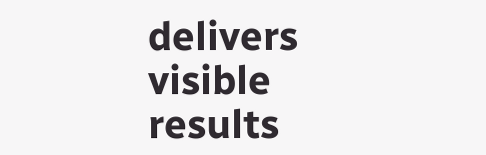delivers visible results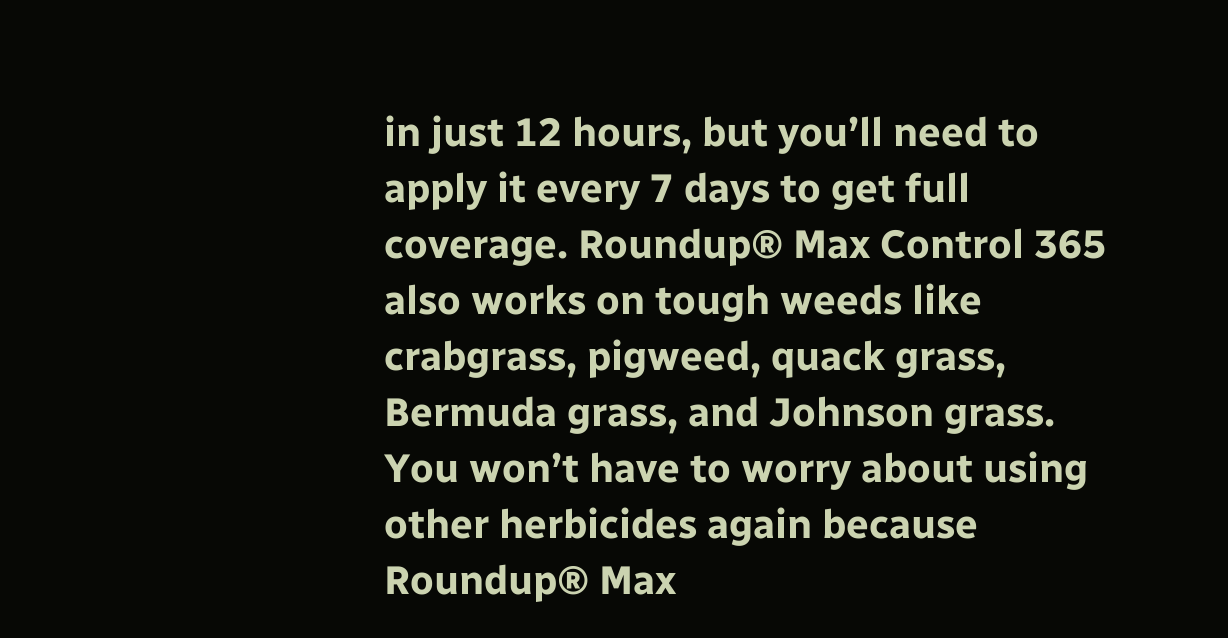in just 12 hours, but you’ll need to apply it every 7 days to get full coverage. Roundup® Max Control 365 also works on tough weeds like crabgrass, pigweed, quack grass, Bermuda grass, and Johnson grass. You won’t have to worry about using other herbicides again because Roundup® Max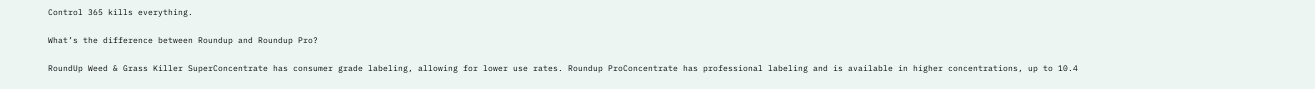Control 365 kills everything.

What’s the difference between Roundup and Roundup Pro?

RoundUp Weed & Grass Killer SuperConcentrate has consumer grade labeling, allowing for lower use rates. Roundup ProConcentrate has professional labeling and is available in higher concentrations, up to 10.4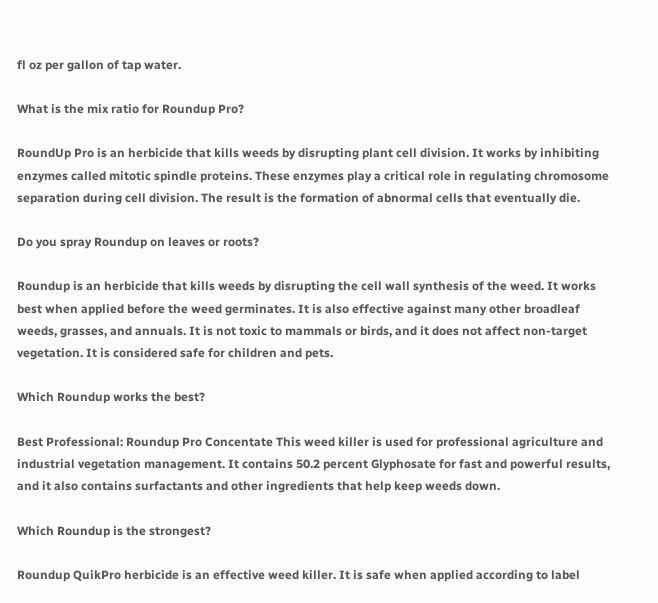fl oz per gallon of tap water.

What is the mix ratio for Roundup Pro?

RoundUp Pro is an herbicide that kills weeds by disrupting plant cell division. It works by inhibiting enzymes called mitotic spindle proteins. These enzymes play a critical role in regulating chromosome separation during cell division. The result is the formation of abnormal cells that eventually die.

Do you spray Roundup on leaves or roots?

Roundup is an herbicide that kills weeds by disrupting the cell wall synthesis of the weed. It works best when applied before the weed germinates. It is also effective against many other broadleaf weeds, grasses, and annuals. It is not toxic to mammals or birds, and it does not affect non-target vegetation. It is considered safe for children and pets.

Which Roundup works the best?

Best Professional: Roundup Pro Concentate This weed killer is used for professional agriculture and industrial vegetation management. It contains 50.2 percent Glyphosate for fast and powerful results, and it also contains surfactants and other ingredients that help keep weeds down.

Which Roundup is the strongest?

Roundup QuikPro herbicide is an effective weed killer. It is safe when applied according to label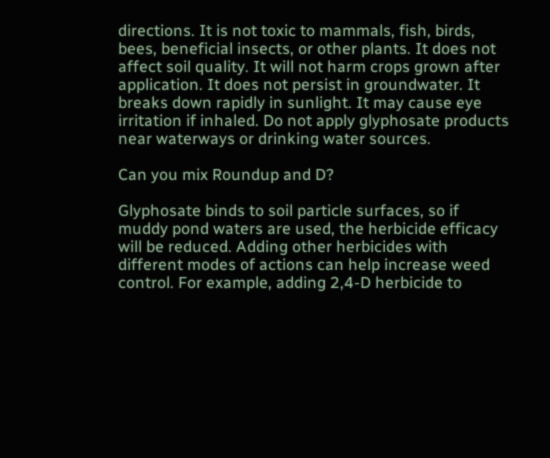directions. It is not toxic to mammals, fish, birds, bees, beneficial insects, or other plants. It does not affect soil quality. It will not harm crops grown after application. It does not persist in groundwater. It breaks down rapidly in sunlight. It may cause eye irritation if inhaled. Do not apply glyphosate products near waterways or drinking water sources.

Can you mix Roundup and D?

Glyphosate binds to soil particle surfaces, so if muddy pond waters are used, the herbicide efficacy will be reduced. Adding other herbicides with different modes of actions can help increase weed control. For example, adding 2,4-D herbicide to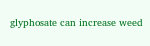glyphosate can increase weed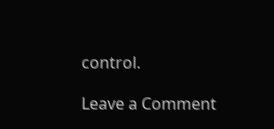control.

Leave a Comment